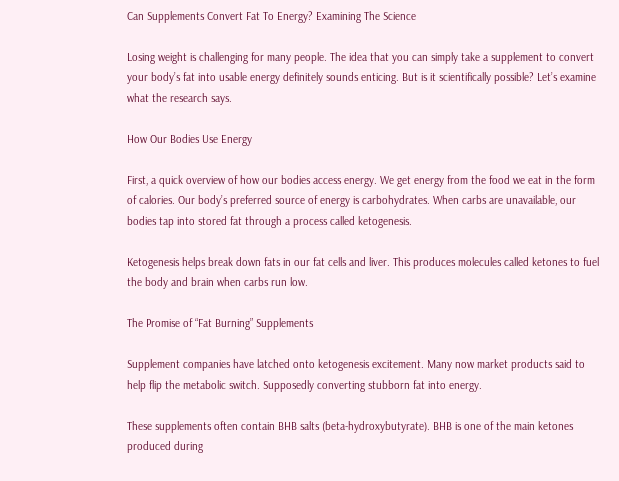Can Supplements Convert Fat To Energy? Examining The Science

Losing weight is challenging for many people. The idea that you can simply take a supplement to convert your body’s fat into usable energy definitely sounds enticing. But is it scientifically possible? Let’s examine what the research says.

How Our Bodies Use Energy

First, a quick overview of how our bodies access energy. We get energy from the food we eat in the form of calories. Our body’s preferred source of energy is carbohydrates. When carbs are unavailable, our bodies tap into stored fat through a process called ketogenesis.

Ketogenesis helps break down fats in our fat cells and liver. This produces molecules called ketones to fuel the body and brain when carbs run low.

The Promise of “Fat Burning” Supplements

Supplement companies have latched onto ketogenesis excitement. Many now market products said to help flip the metabolic switch. Supposedly converting stubborn fat into energy.

These supplements often contain BHB salts (beta-hydroxybutyrate). BHB is one of the main ketones produced during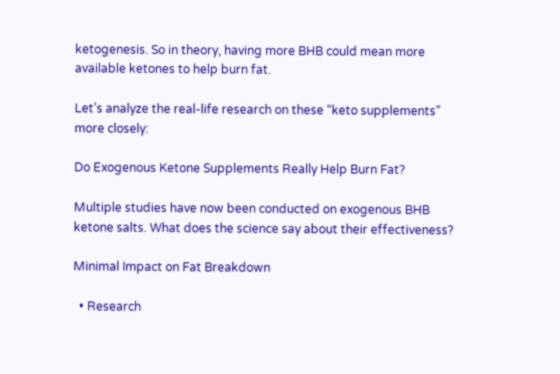ketogenesis. So in theory, having more BHB could mean more available ketones to help burn fat.

Let’s analyze the real-life research on these “keto supplements” more closely:

Do Exogenous Ketone Supplements Really Help Burn Fat?

Multiple studies have now been conducted on exogenous BHB ketone salts. What does the science say about their effectiveness?

Minimal Impact on Fat Breakdown

  • Research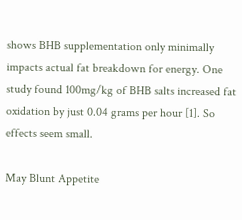shows BHB supplementation only minimally impacts actual fat breakdown for energy. One study found 100mg/kg of BHB salts increased fat oxidation by just 0.04 grams per hour [1]. So effects seem small.

May Blunt Appetite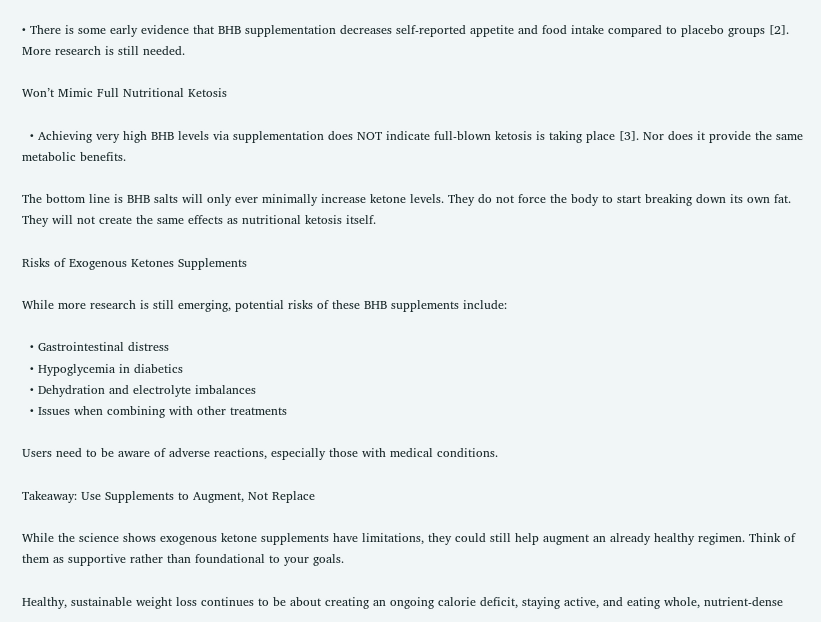• There is some early evidence that BHB supplementation decreases self-reported appetite and food intake compared to placebo groups [2]. More research is still needed.

Won’t Mimic Full Nutritional Ketosis

  • Achieving very high BHB levels via supplementation does NOT indicate full-blown ketosis is taking place [3]. Nor does it provide the same metabolic benefits.

The bottom line is BHB salts will only ever minimally increase ketone levels. They do not force the body to start breaking down its own fat. They will not create the same effects as nutritional ketosis itself.

Risks of Exogenous Ketones Supplements

While more research is still emerging, potential risks of these BHB supplements include:

  • Gastrointestinal distress
  • Hypoglycemia in diabetics
  • Dehydration and electrolyte imbalances
  • Issues when combining with other treatments

Users need to be aware of adverse reactions, especially those with medical conditions.

Takeaway: Use Supplements to Augment, Not Replace

While the science shows exogenous ketone supplements have limitations, they could still help augment an already healthy regimen. Think of them as supportive rather than foundational to your goals.

Healthy, sustainable weight loss continues to be about creating an ongoing calorie deficit, staying active, and eating whole, nutrient-dense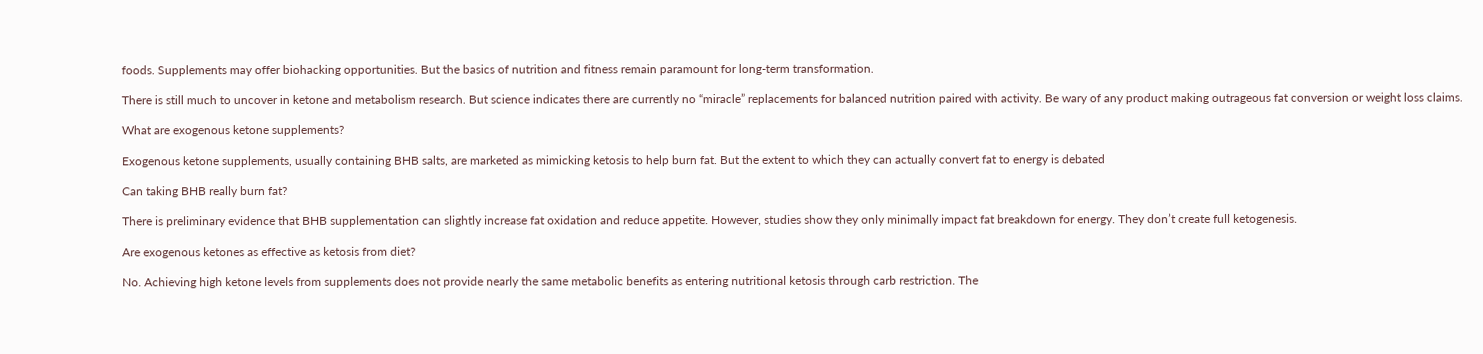foods. Supplements may offer biohacking opportunities. But the basics of nutrition and fitness remain paramount for long-term transformation.

There is still much to uncover in ketone and metabolism research. But science indicates there are currently no “miracle” replacements for balanced nutrition paired with activity. Be wary of any product making outrageous fat conversion or weight loss claims.

What are exogenous ketone supplements?

Exogenous ketone supplements, usually containing BHB salts, are marketed as mimicking ketosis to help burn fat. But the extent to which they can actually convert fat to energy is debated

Can taking BHB really burn fat?

There is preliminary evidence that BHB supplementation can slightly increase fat oxidation and reduce appetite. However, studies show they only minimally impact fat breakdown for energy. They don’t create full ketogenesis.

Are exogenous ketones as effective as ketosis from diet?

No. Achieving high ketone levels from supplements does not provide nearly the same metabolic benefits as entering nutritional ketosis through carb restriction. The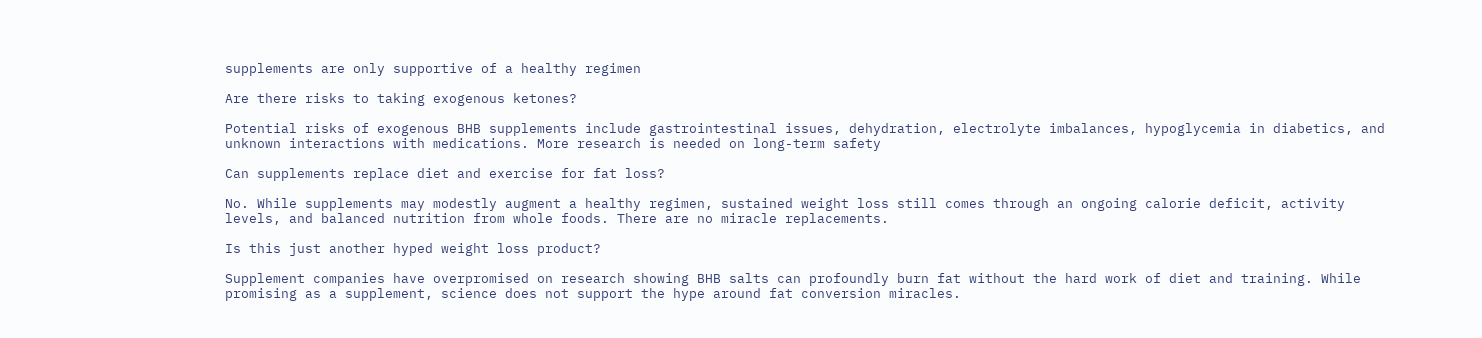supplements are only supportive of a healthy regimen

Are there risks to taking exogenous ketones?

Potential risks of exogenous BHB supplements include gastrointestinal issues, dehydration, electrolyte imbalances, hypoglycemia in diabetics, and unknown interactions with medications. More research is needed on long-term safety

Can supplements replace diet and exercise for fat loss?

No. While supplements may modestly augment a healthy regimen, sustained weight loss still comes through an ongoing calorie deficit, activity levels, and balanced nutrition from whole foods. There are no miracle replacements.

Is this just another hyped weight loss product?

Supplement companies have overpromised on research showing BHB salts can profoundly burn fat without the hard work of diet and training. While promising as a supplement, science does not support the hype around fat conversion miracles.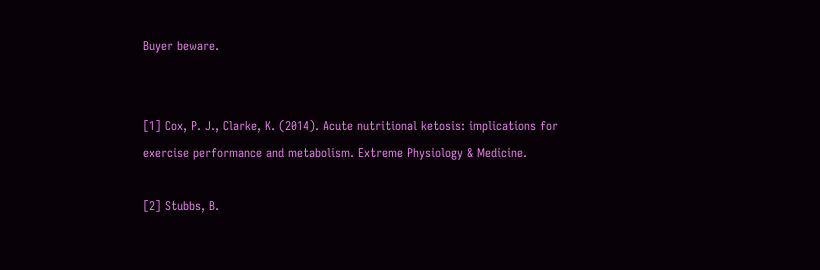Buyer beware.


[1] Cox, P. J., Clarke, K. (2014). Acute nutritional ketosis: implications for exercise performance and metabolism. Extreme Physiology & Medicine.

[2] Stubbs, B.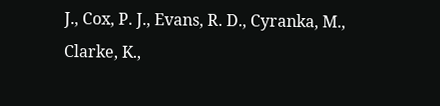J., Cox, P. J., Evans, R. D., Cyranka, M., Clarke, K.,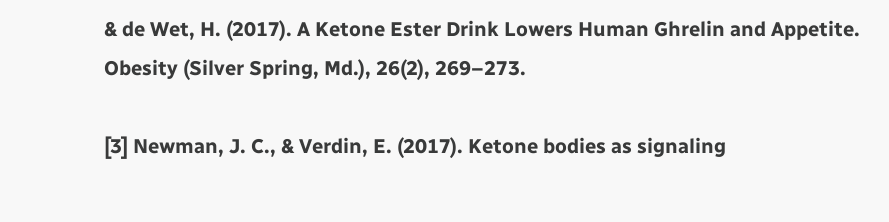& de Wet, H. (2017). A Ketone Ester Drink Lowers Human Ghrelin and Appetite. Obesity (Silver Spring, Md.), 26(2), 269–273.

[3] Newman, J. C., & Verdin, E. (2017). Ketone bodies as signaling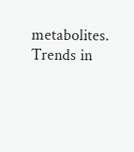metabolites. Trends in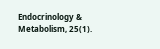Endocrinology & Metabolism, 25(1).